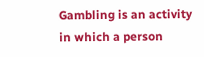Gambling is an activity in which a person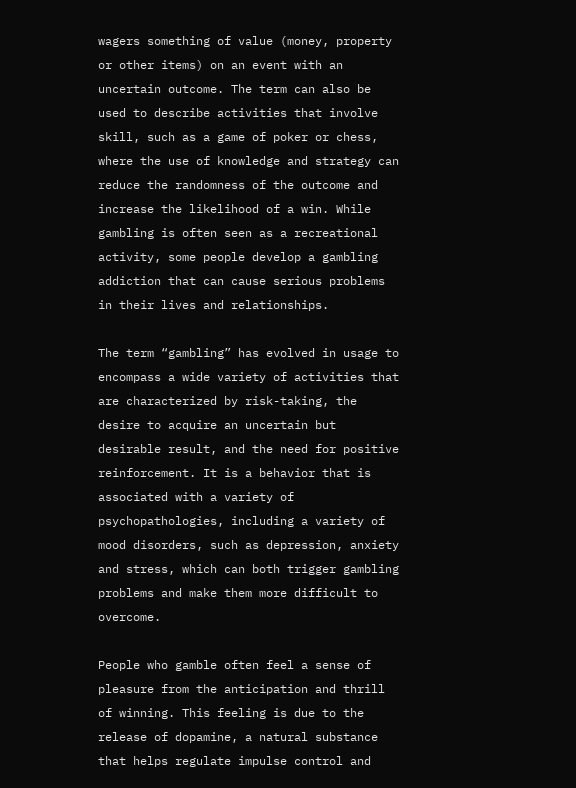wagers something of value (money, property or other items) on an event with an uncertain outcome. The term can also be used to describe activities that involve skill, such as a game of poker or chess, where the use of knowledge and strategy can reduce the randomness of the outcome and increase the likelihood of a win. While gambling is often seen as a recreational activity, some people develop a gambling addiction that can cause serious problems in their lives and relationships.

The term “gambling” has evolved in usage to encompass a wide variety of activities that are characterized by risk-taking, the desire to acquire an uncertain but desirable result, and the need for positive reinforcement. It is a behavior that is associated with a variety of psychopathologies, including a variety of mood disorders, such as depression, anxiety and stress, which can both trigger gambling problems and make them more difficult to overcome.

People who gamble often feel a sense of pleasure from the anticipation and thrill of winning. This feeling is due to the release of dopamine, a natural substance that helps regulate impulse control and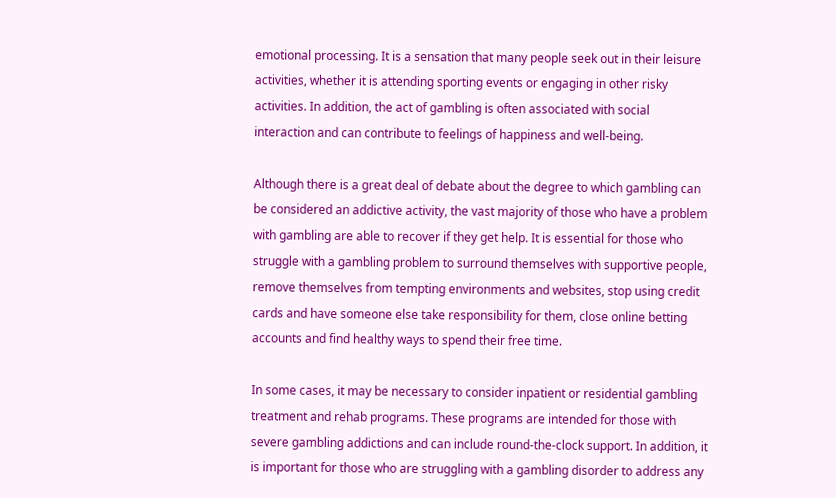emotional processing. It is a sensation that many people seek out in their leisure activities, whether it is attending sporting events or engaging in other risky activities. In addition, the act of gambling is often associated with social interaction and can contribute to feelings of happiness and well-being.

Although there is a great deal of debate about the degree to which gambling can be considered an addictive activity, the vast majority of those who have a problem with gambling are able to recover if they get help. It is essential for those who struggle with a gambling problem to surround themselves with supportive people, remove themselves from tempting environments and websites, stop using credit cards and have someone else take responsibility for them, close online betting accounts and find healthy ways to spend their free time.

In some cases, it may be necessary to consider inpatient or residential gambling treatment and rehab programs. These programs are intended for those with severe gambling addictions and can include round-the-clock support. In addition, it is important for those who are struggling with a gambling disorder to address any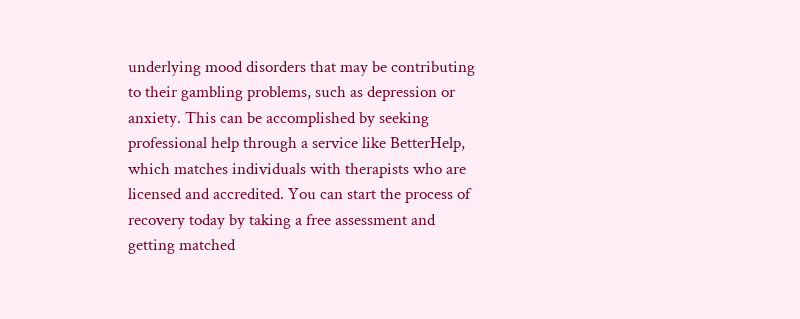underlying mood disorders that may be contributing to their gambling problems, such as depression or anxiety. This can be accomplished by seeking professional help through a service like BetterHelp, which matches individuals with therapists who are licensed and accredited. You can start the process of recovery today by taking a free assessment and getting matched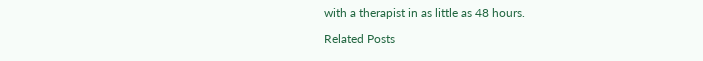with a therapist in as little as 48 hours.

Related Posts